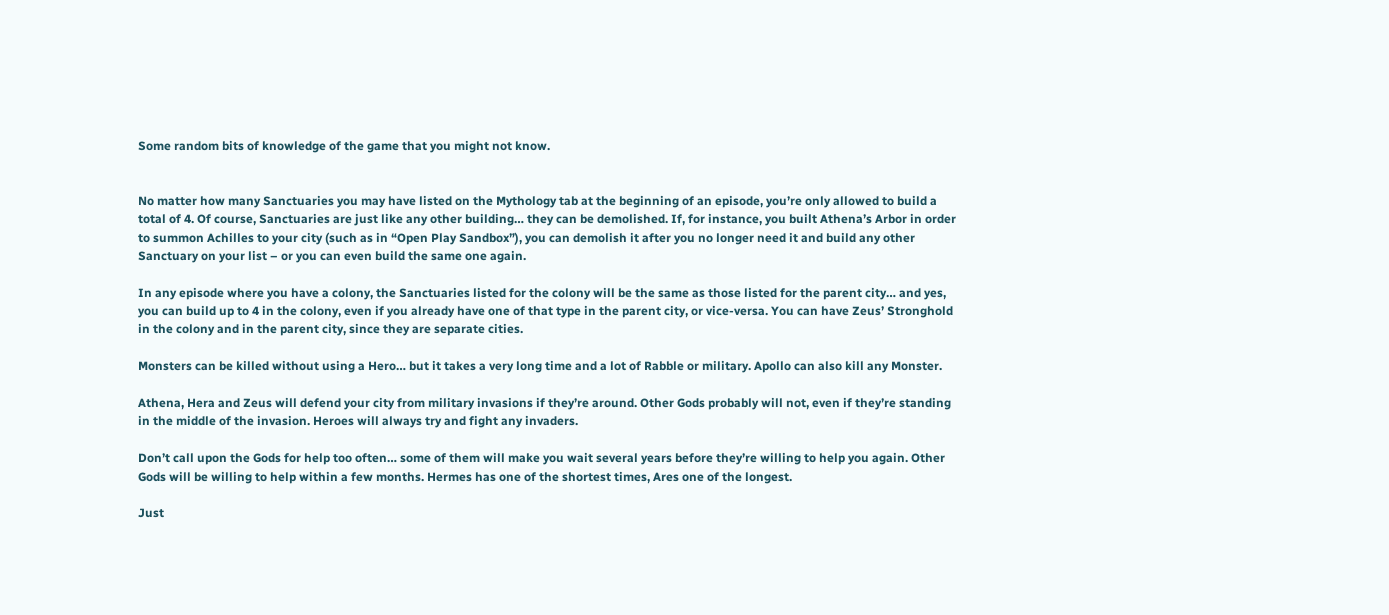Some random bits of knowledge of the game that you might not know.


No matter how many Sanctuaries you may have listed on the Mythology tab at the beginning of an episode, you’re only allowed to build a total of 4. Of course, Sanctuaries are just like any other building… they can be demolished. If, for instance, you built Athena’s Arbor in order to summon Achilles to your city (such as in “Open Play Sandbox”), you can demolish it after you no longer need it and build any other Sanctuary on your list – or you can even build the same one again.

In any episode where you have a colony, the Sanctuaries listed for the colony will be the same as those listed for the parent city… and yes, you can build up to 4 in the colony, even if you already have one of that type in the parent city, or vice-versa. You can have Zeus’ Stronghold in the colony and in the parent city, since they are separate cities.

Monsters can be killed without using a Hero… but it takes a very long time and a lot of Rabble or military. Apollo can also kill any Monster.

Athena, Hera and Zeus will defend your city from military invasions if they’re around. Other Gods probably will not, even if they’re standing in the middle of the invasion. Heroes will always try and fight any invaders.

Don’t call upon the Gods for help too often… some of them will make you wait several years before they’re willing to help you again. Other Gods will be willing to help within a few months. Hermes has one of the shortest times, Ares one of the longest.

Just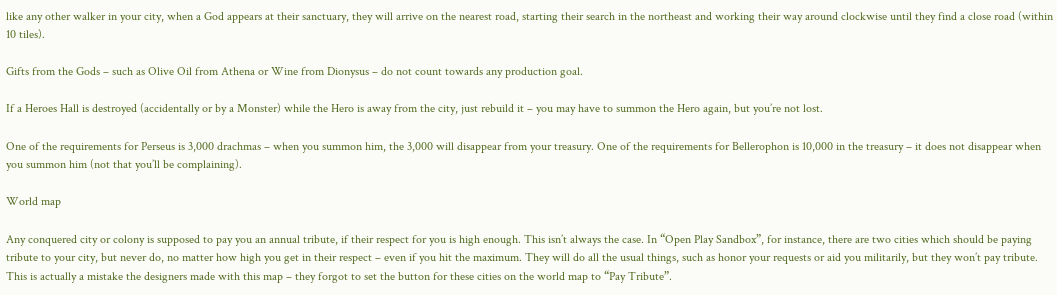like any other walker in your city, when a God appears at their sanctuary, they will arrive on the nearest road, starting their search in the northeast and working their way around clockwise until they find a close road (within 10 tiles).

Gifts from the Gods – such as Olive Oil from Athena or Wine from Dionysus – do not count towards any production goal.

If a Heroes Hall is destroyed (accidentally or by a Monster) while the Hero is away from the city, just rebuild it – you may have to summon the Hero again, but you’re not lost.

One of the requirements for Perseus is 3,000 drachmas – when you summon him, the 3,000 will disappear from your treasury. One of the requirements for Bellerophon is 10,000 in the treasury – it does not disappear when you summon him (not that you’ll be complaining).

World map

Any conquered city or colony is supposed to pay you an annual tribute, if their respect for you is high enough. This isn’t always the case. In “Open Play Sandbox”, for instance, there are two cities which should be paying tribute to your city, but never do, no matter how high you get in their respect – even if you hit the maximum. They will do all the usual things, such as honor your requests or aid you militarily, but they won’t pay tribute. This is actually a mistake the designers made with this map – they forgot to set the button for these cities on the world map to “Pay Tribute”.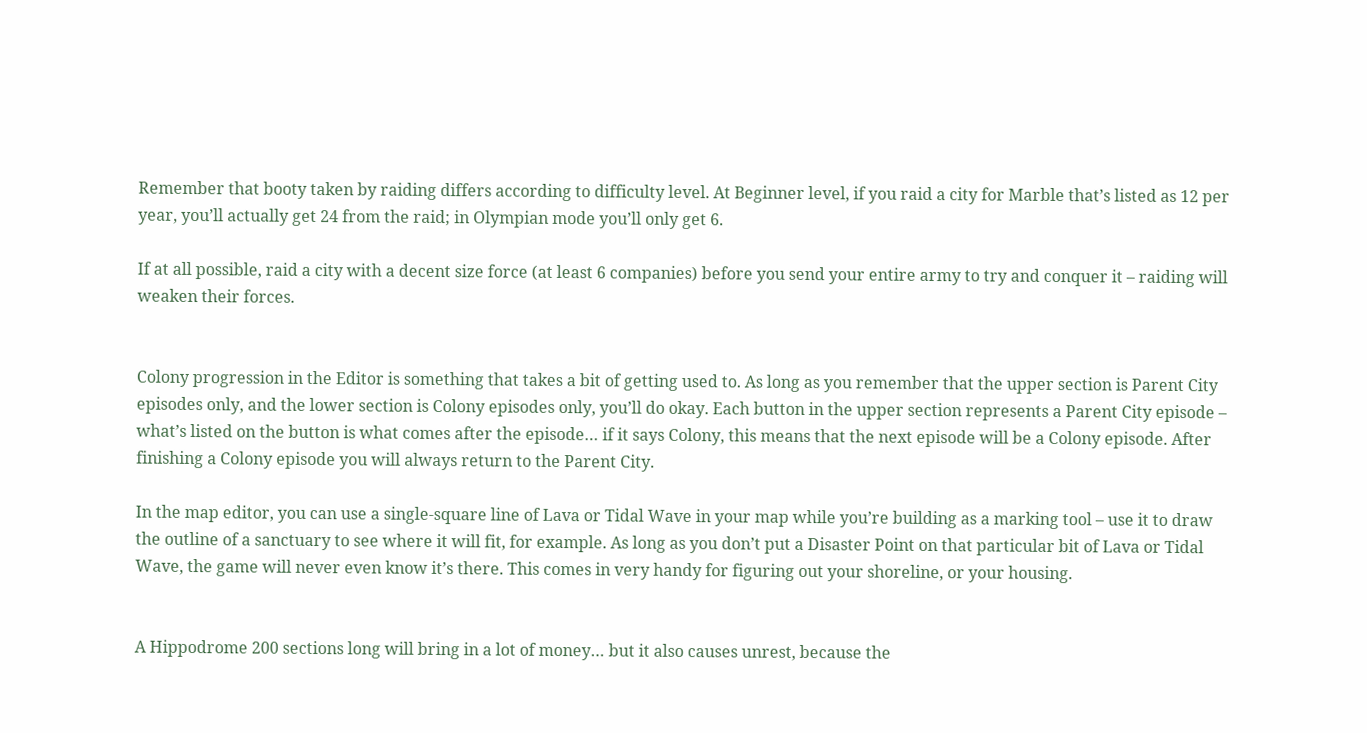Remember that booty taken by raiding differs according to difficulty level. At Beginner level, if you raid a city for Marble that’s listed as 12 per year, you’ll actually get 24 from the raid; in Olympian mode you’ll only get 6.

If at all possible, raid a city with a decent size force (at least 6 companies) before you send your entire army to try and conquer it – raiding will weaken their forces.


Colony progression in the Editor is something that takes a bit of getting used to. As long as you remember that the upper section is Parent City episodes only, and the lower section is Colony episodes only, you’ll do okay. Each button in the upper section represents a Parent City episode – what’s listed on the button is what comes after the episode… if it says Colony, this means that the next episode will be a Colony episode. After finishing a Colony episode you will always return to the Parent City.

In the map editor, you can use a single-square line of Lava or Tidal Wave in your map while you’re building as a marking tool – use it to draw the outline of a sanctuary to see where it will fit, for example. As long as you don’t put a Disaster Point on that particular bit of Lava or Tidal Wave, the game will never even know it’s there. This comes in very handy for figuring out your shoreline, or your housing.


A Hippodrome 200 sections long will bring in a lot of money… but it also causes unrest, because the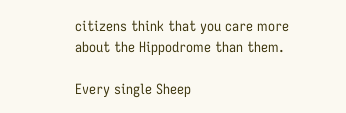citizens think that you care more about the Hippodrome than them.

Every single Sheep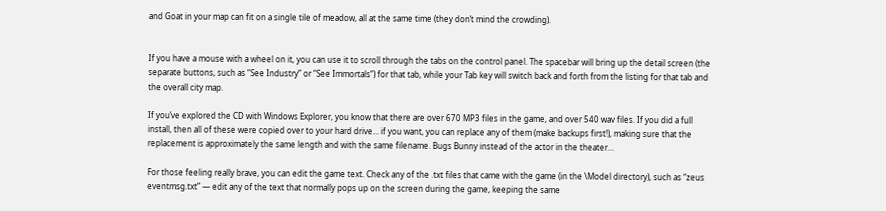and Goat in your map can fit on a single tile of meadow, all at the same time (they don’t mind the crowding).


If you have a mouse with a wheel on it, you can use it to scroll through the tabs on the control panel. The spacebar will bring up the detail screen (the separate buttons, such as “See Industry” or “See Immortals”) for that tab, while your Tab key will switch back and forth from the listing for that tab and the overall city map.

If you’ve explored the CD with Windows Explorer, you know that there are over 670 MP3 files in the game, and over 540 wav files. If you did a full install, then all of these were copied over to your hard drive… if you want, you can replace any of them (make backups first!), making sure that the replacement is approximately the same length and with the same filename. Bugs Bunny instead of the actor in the theater…

For those feeling really brave, you can edit the game text. Check any of the .txt files that came with the game (in the \Model directory), such as “zeus eventmsg.txt” — edit any of the text that normally pops up on the screen during the game, keeping the same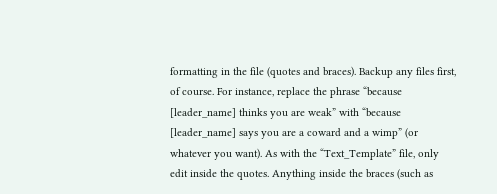formatting in the file (quotes and braces). Backup any files first, of course. For instance, replace the phrase “because [leader_name] thinks you are weak” with “because [leader_name] says you are a coward and a wimp” (or whatever you want). As with the “Text_Template” file, only edit inside the quotes. Anything inside the braces (such as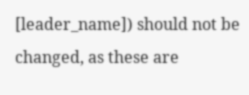[leader_name]) should not be changed, as these are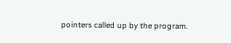pointers called up by the program.